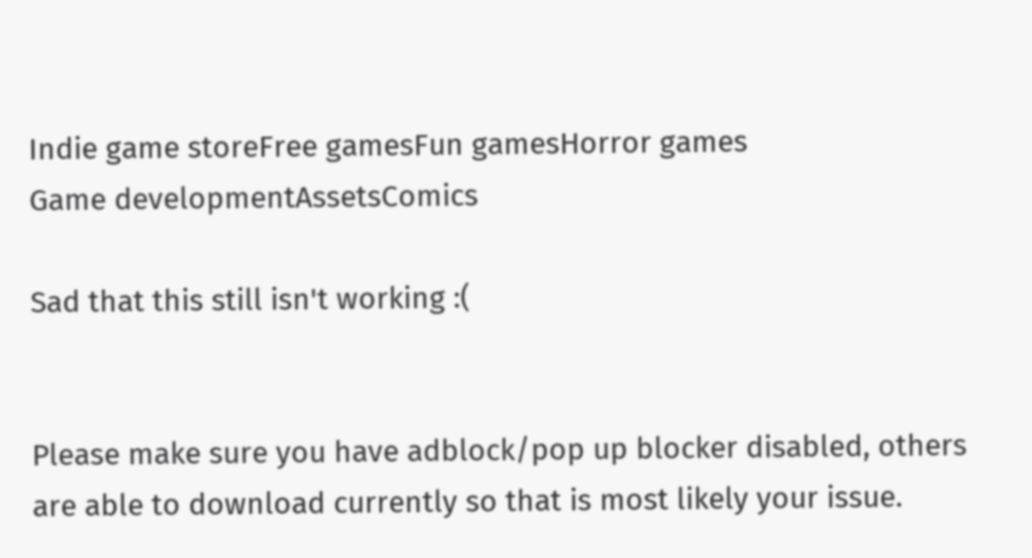Indie game storeFree gamesFun gamesHorror games
Game developmentAssetsComics

Sad that this still isn't working :(


Please make sure you have adblock/pop up blocker disabled, others are able to download currently so that is most likely your issue.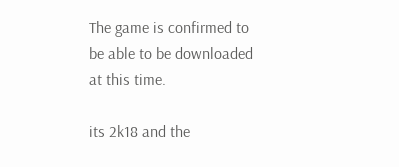The game is confirmed to be able to be downloaded at this time.

its 2k18 and the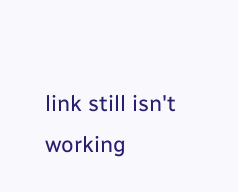link still isn't working